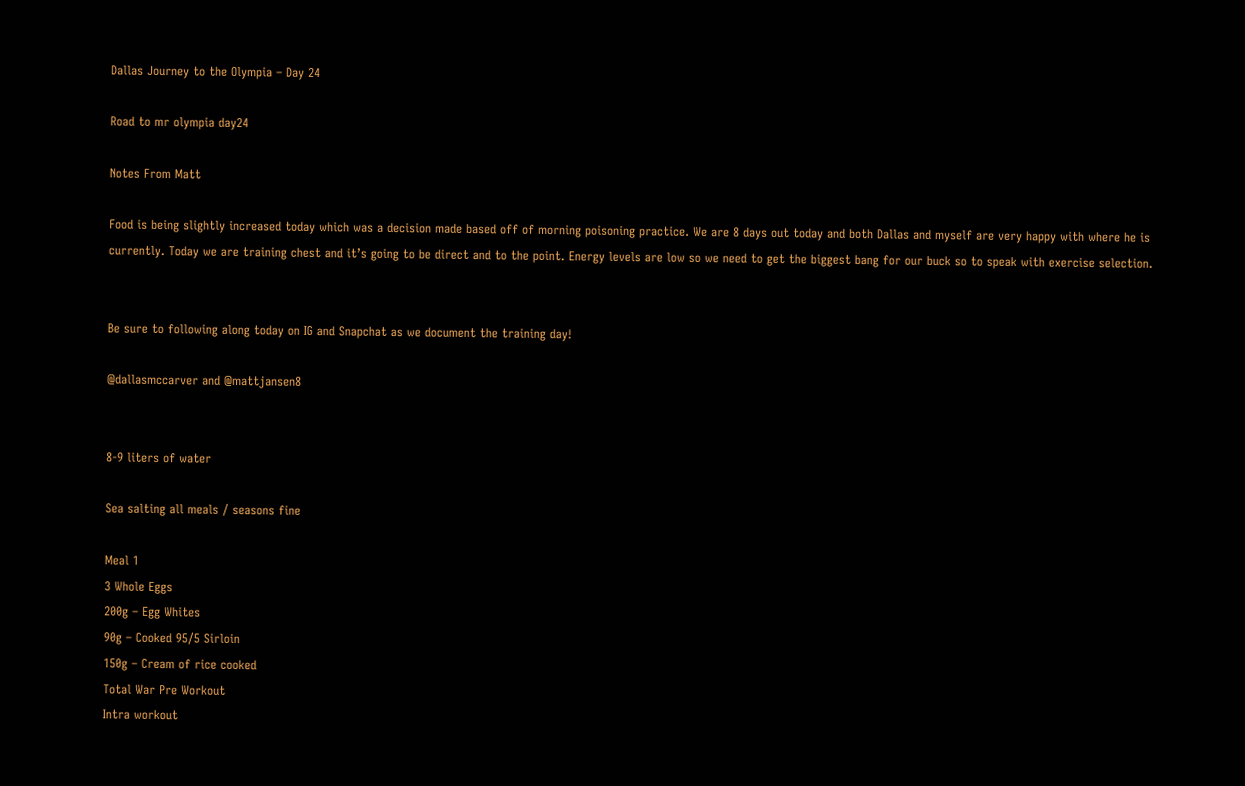Dallas Journey to the Olympia – Day 24

Road to mr olympia day24

Notes From Matt

Food is being slightly increased today which was a decision made based off of morning poisoning practice. We are 8 days out today and both Dallas and myself are very happy with where he is currently. Today we are training chest and it’s going to be direct and to the point. Energy levels are low so we need to get the biggest bang for our buck so to speak with exercise selection.


Be sure to following along today on IG and Snapchat as we document the training day!

@dallasmccarver and @mattjansen8


8-9 liters of water

Sea salting all meals / seasons fine

Meal 1
3 Whole Eggs
200g – Egg Whites
90g – Cooked 95/5 Sirloin
150g – Cream of rice cooked
Total War Pre Workout
Intra workout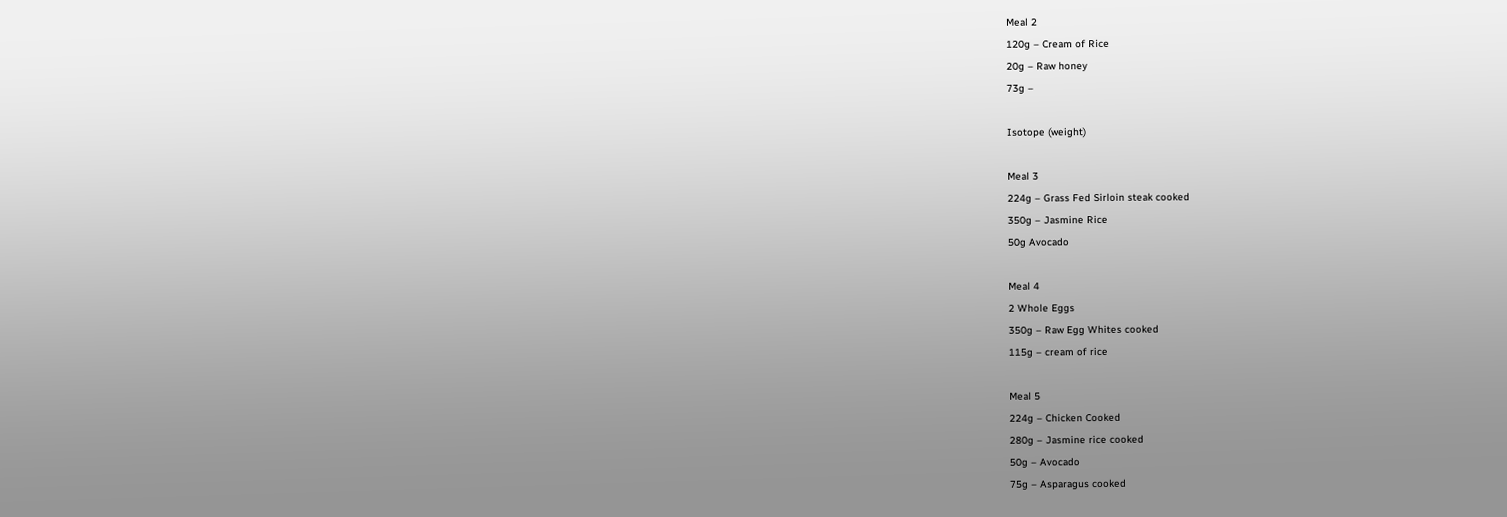Meal 2
120g – Cream of Rice
20g – Raw honey
73g –

Isotope (weight)

Meal 3
224g – Grass Fed Sirloin steak cooked
350g – Jasmine Rice
50g Avocado

Meal 4
2 Whole Eggs
350g – Raw Egg Whites cooked
115g – cream of rice

Meal 5
224g – Chicken Cooked
280g – Jasmine rice cooked
50g – Avocado
75g – Asparagus cooked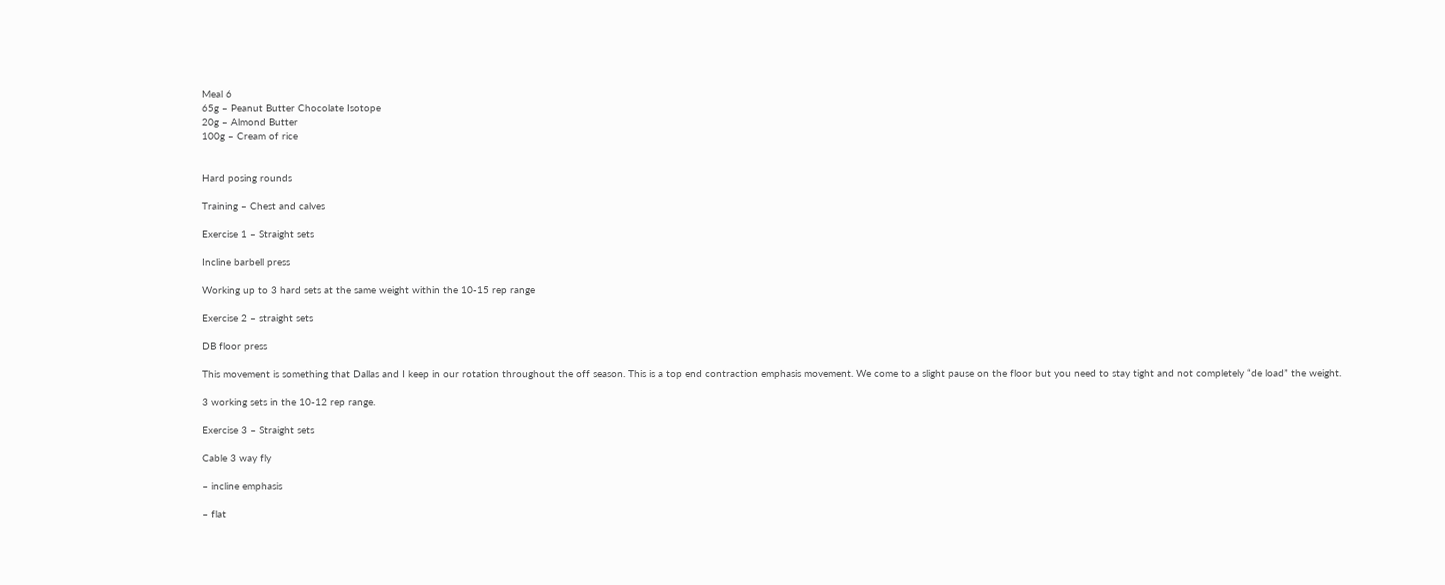Meal 6
65g – Peanut Butter Chocolate Isotope
20g – Almond Butter
100g – Cream of rice


Hard posing rounds

Training – Chest and calves

Exercise 1 – Straight sets

Incline barbell press

Working up to 3 hard sets at the same weight within the 10-15 rep range

Exercise 2 – straight sets

DB floor press

This movement is something that Dallas and I keep in our rotation throughout the off season. This is a top end contraction emphasis movement. We come to a slight pause on the floor but you need to stay tight and not completely “de load” the weight.

3 working sets in the 10-12 rep range.

Exercise 3 – Straight sets

Cable 3 way fly

– incline emphasis

– flat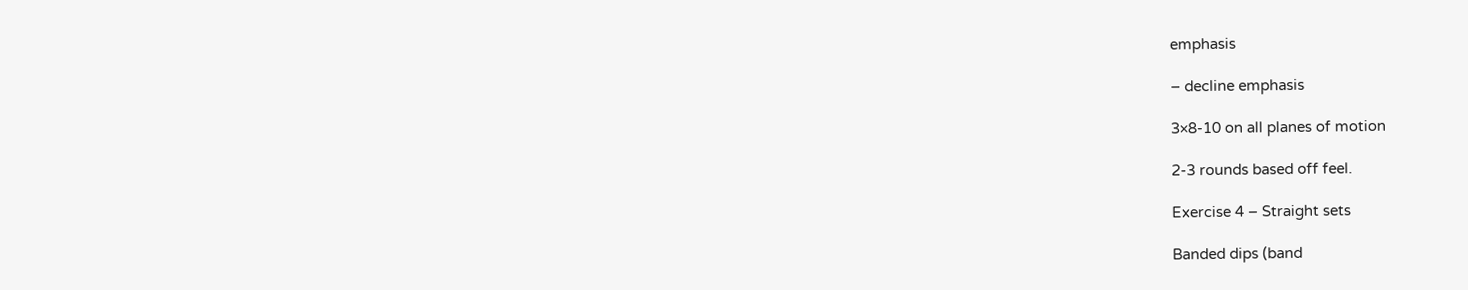emphasis

– decline emphasis

3×8-10 on all planes of motion

2-3 rounds based off feel.

Exercise 4 – Straight sets

Banded dips (band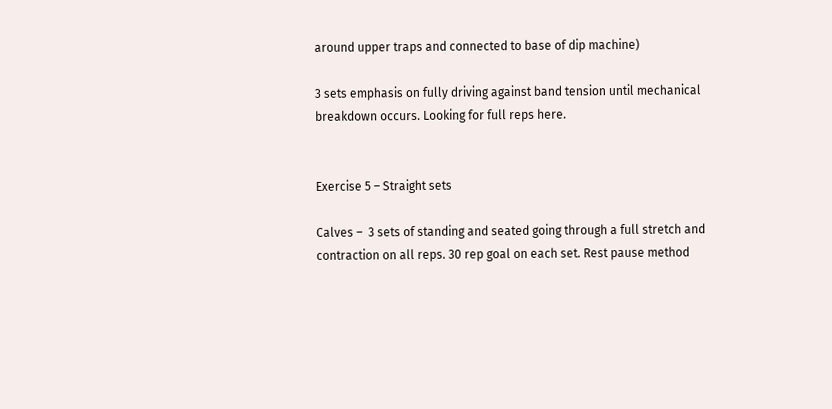around upper traps and connected to base of dip machine)

3 sets emphasis on fully driving against band tension until mechanical breakdown occurs. Looking for full reps here.


Exercise 5 – Straight sets

Calves –  3 sets of standing and seated going through a full stretch and contraction on all reps. 30 rep goal on each set. Rest pause method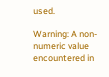used.

Warning: A non-numeric value encountered in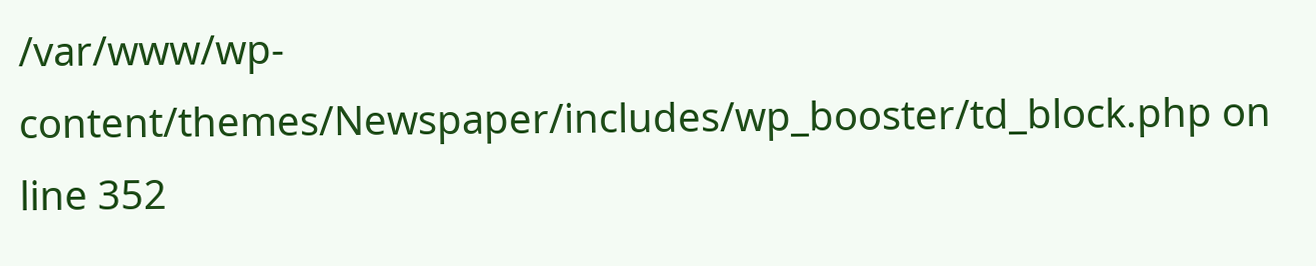/var/www/wp-content/themes/Newspaper/includes/wp_booster/td_block.php on line 352